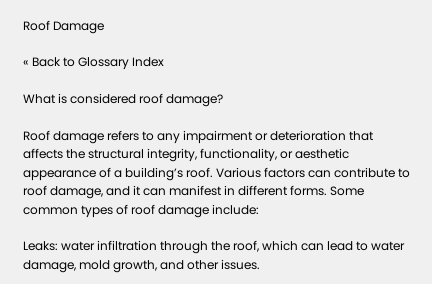Roof Damage

« Back to Glossary Index

What is considered roof damage?

Roof damage refers to any impairment or deterioration that affects the structural integrity, functionality, or aesthetic appearance of a building’s roof. Various factors can contribute to roof damage, and it can manifest in different forms. Some common types of roof damage include:

Leaks: water infiltration through the roof, which can lead to water damage, mold growth, and other issues.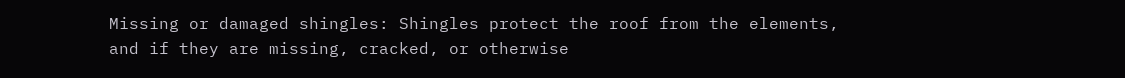Missing or damaged shingles: Shingles protect the roof from the elements, and if they are missing, cracked, or otherwise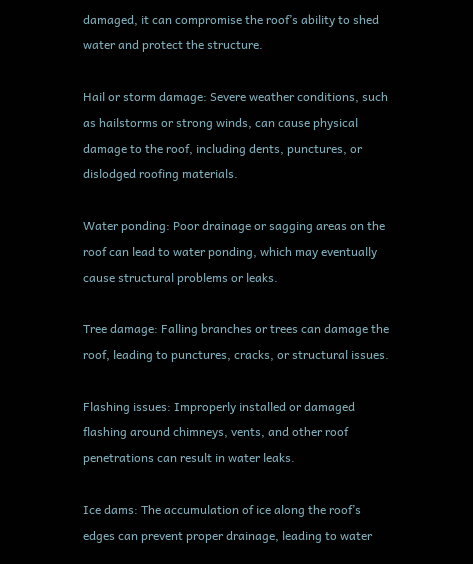damaged, it can compromise the roof’s ability to shed water and protect the structure.

Hail or storm damage: Severe weather conditions, such as hailstorms or strong winds, can cause physical damage to the roof, including dents, punctures, or dislodged roofing materials.

Water ponding: Poor drainage or sagging areas on the roof can lead to water ponding, which may eventually cause structural problems or leaks.

Tree damage: Falling branches or trees can damage the roof, leading to punctures, cracks, or structural issues.

Flashing issues: Improperly installed or damaged flashing around chimneys, vents, and other roof penetrations can result in water leaks.

Ice dams: The accumulation of ice along the roof’s edges can prevent proper drainage, leading to water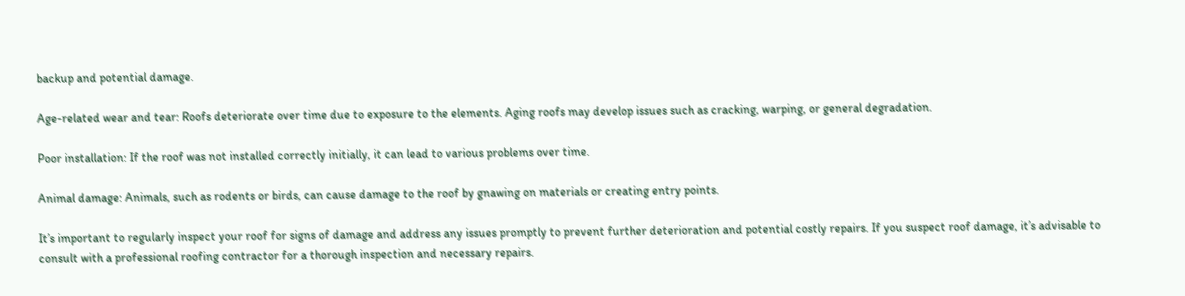backup and potential damage.

Age-related wear and tear: Roofs deteriorate over time due to exposure to the elements. Aging roofs may develop issues such as cracking, warping, or general degradation.

Poor installation: If the roof was not installed correctly initially, it can lead to various problems over time.

Animal damage: Animals, such as rodents or birds, can cause damage to the roof by gnawing on materials or creating entry points.

It’s important to regularly inspect your roof for signs of damage and address any issues promptly to prevent further deterioration and potential costly repairs. If you suspect roof damage, it’s advisable to consult with a professional roofing contractor for a thorough inspection and necessary repairs.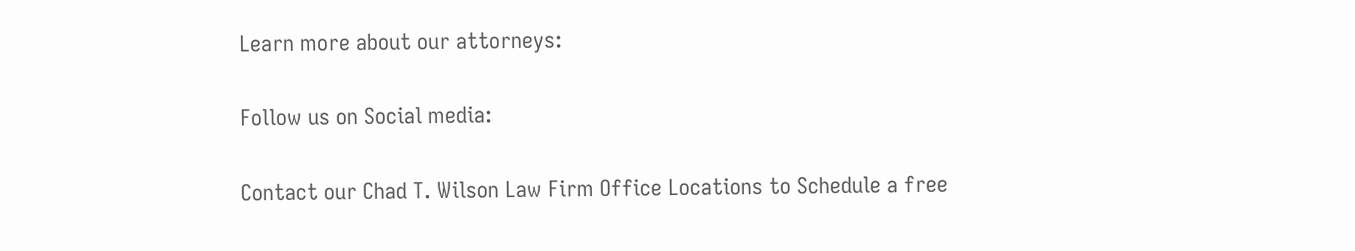Learn more about our attorneys:

Follow us on Social media:

Contact our Chad T. Wilson Law Firm Office Locations to Schedule a free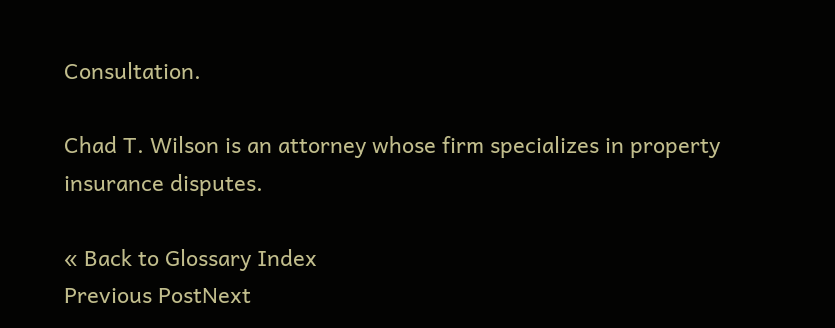Consultation.

Chad T. Wilson is an attorney whose firm specializes in property insurance disputes.

« Back to Glossary Index
Previous PostNext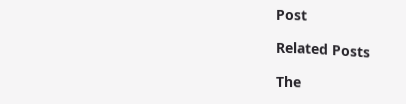Post

Related Posts

The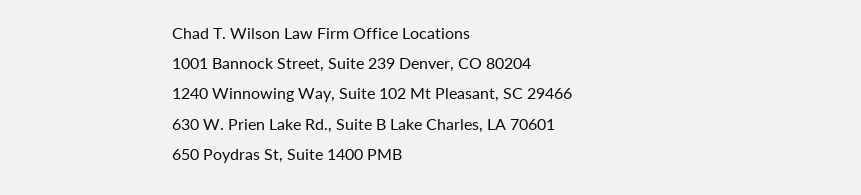Chad T. Wilson Law Firm Office Locations
1001 Bannock Street, Suite 239 Denver, CO 80204
1240 Winnowing Way, Suite 102 Mt Pleasant, SC 29466
630 W. Prien Lake Rd., Suite B Lake Charles, LA 70601
650 Poydras St, Suite 1400 PMB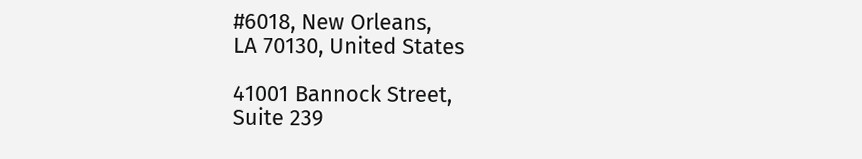#6018, New Orleans,
LA 70130, United States

41001 Bannock Street,
Suite 239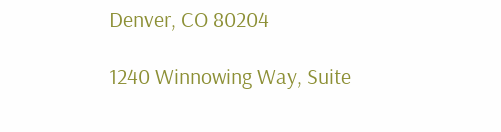Denver, CO 80204

1240 Winnowing Way, Suite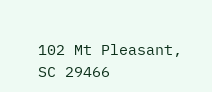102 Mt Pleasant, SC 29466